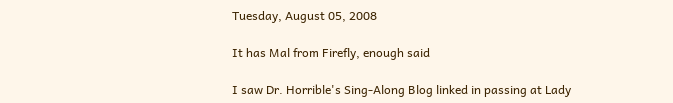Tuesday, August 05, 2008

It has Mal from Firefly, enough said

I saw Dr. Horrible's Sing-Along Blog linked in passing at Lady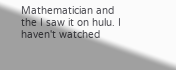Mathematician and the I saw it on hulu. I haven't watched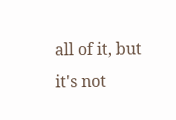all of it, but it's not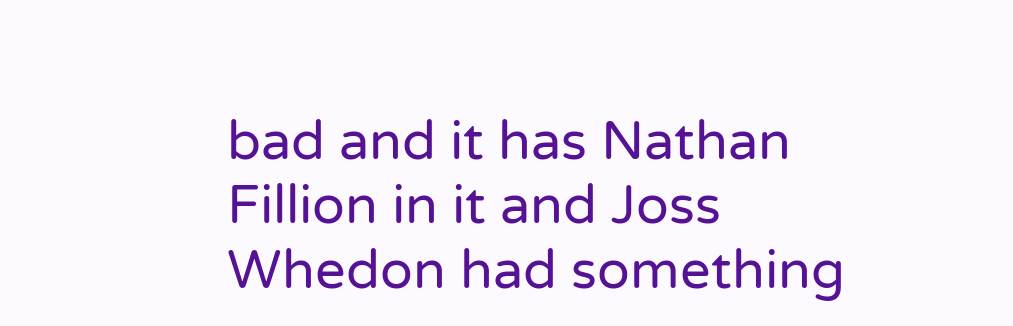bad and it has Nathan Fillion in it and Joss Whedon had something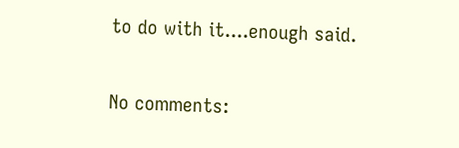to do with it....enough said.

No comments: